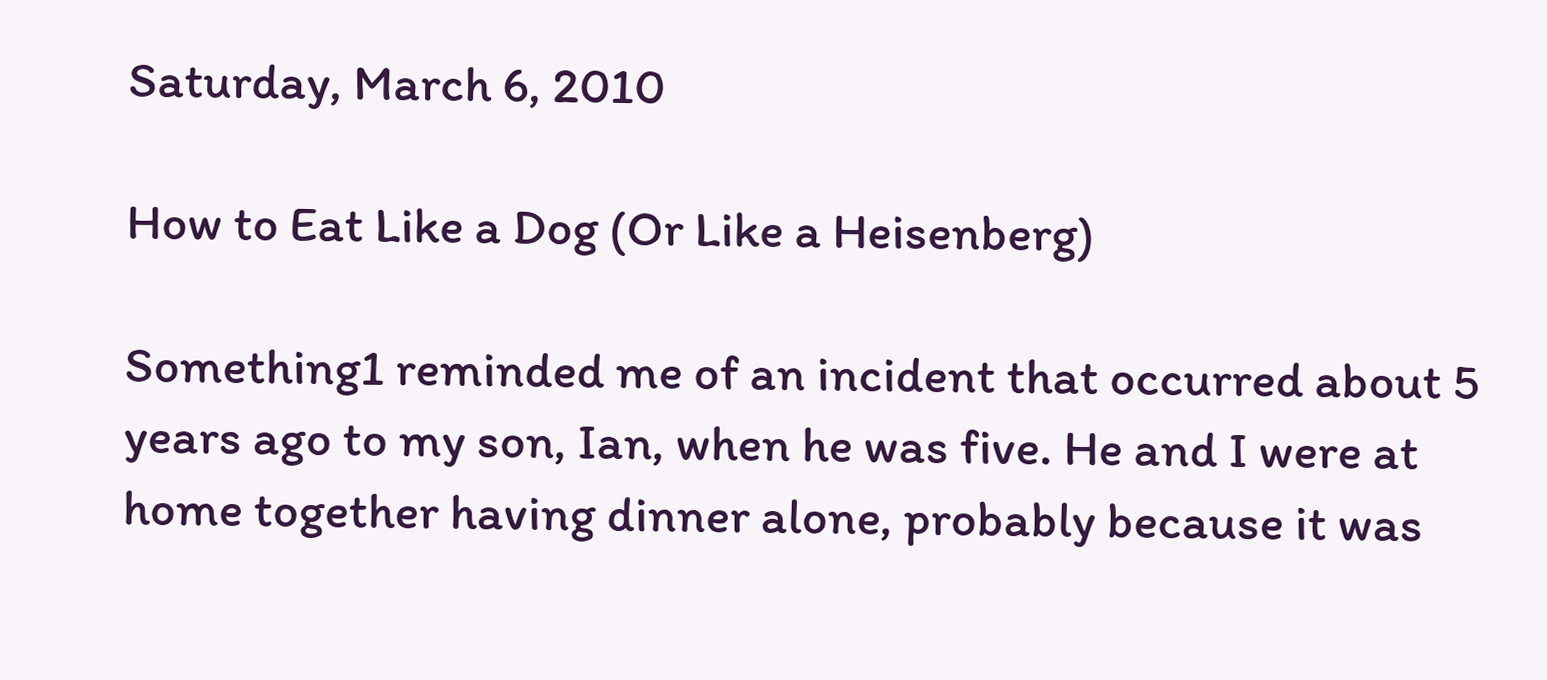Saturday, March 6, 2010

How to Eat Like a Dog (Or Like a Heisenberg)

Something1 reminded me of an incident that occurred about 5 years ago to my son, Ian, when he was five. He and I were at home together having dinner alone, probably because it was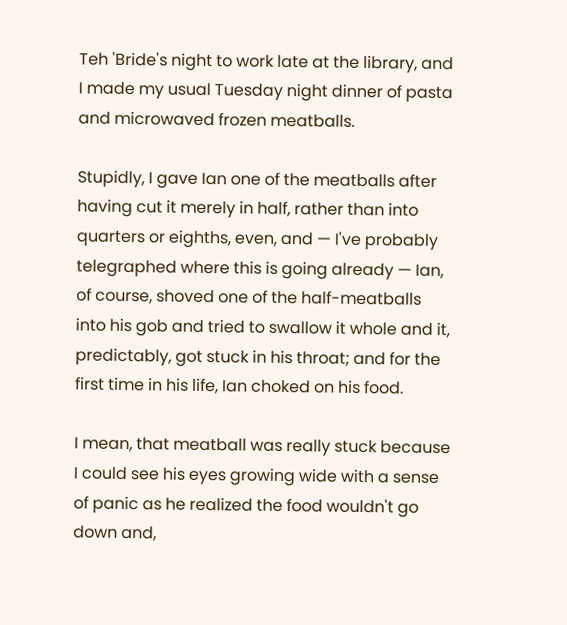Teh 'Bride's night to work late at the library, and I made my usual Tuesday night dinner of pasta and microwaved frozen meatballs.

Stupidly, I gave Ian one of the meatballs after having cut it merely in half, rather than into quarters or eighths, even, and — I've probably telegraphed where this is going already — Ian, of course, shoved one of the half-meatballs into his gob and tried to swallow it whole and it, predictably, got stuck in his throat; and for the first time in his life, Ian choked on his food.

I mean, that meatball was really stuck because I could see his eyes growing wide with a sense of panic as he realized the food wouldn't go down and,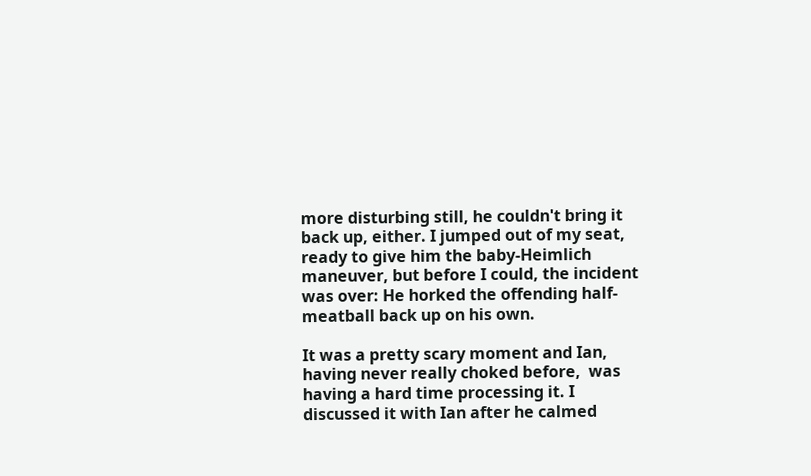more disturbing still, he couldn't bring it back up, either. I jumped out of my seat, ready to give him the baby-Heimlich maneuver, but before I could, the incident was over: He horked the offending half-meatball back up on his own.

It was a pretty scary moment and Ian, having never really choked before,  was having a hard time processing it. I discussed it with Ian after he calmed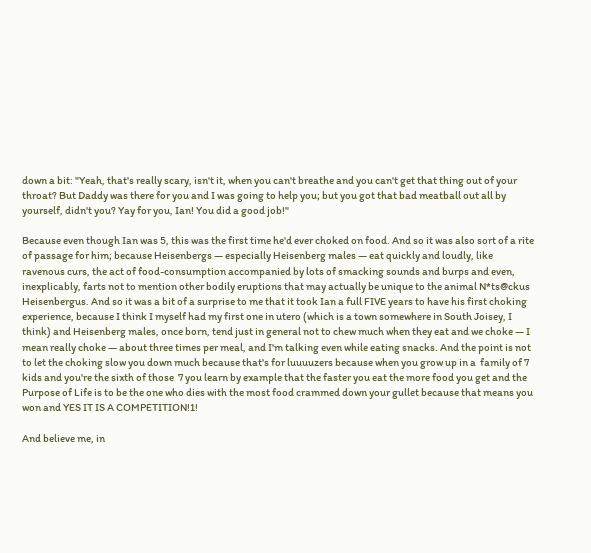down a bit: "Yeah, that's really scary, isn't it, when you can't breathe and you can't get that thing out of your throat? But Daddy was there for you and I was going to help you; but you got that bad meatball out all by yourself, didn't you? Yay for you, Ian! You did a good job!"

Because even though Ian was 5, this was the first time he'd ever choked on food. And so it was also sort of a rite of passage for him; because Heisenbergs — especially Heisenberg males — eat quickly and loudly, like ravenous curs, the act of food-consumption accompanied by lots of smacking sounds and burps and even, inexplicably, farts not to mention other bodily eruptions that may actually be unique to the animal N*ts@ckus Heisenbergus. And so it was a bit of a surprise to me that it took Ian a full FIVE years to have his first choking experience, because I think I myself had my first one in utero (which is a town somewhere in South Joisey, I think) and Heisenberg males, once born, tend just in general not to chew much when they eat and we choke — I mean really choke — about three times per meal, and I'm talking even while eating snacks. And the point is not to let the choking slow you down much because that's for luuuuzers because when you grow up in a  family of 7 kids and you're the sixth of those  7 you learn by example that the faster you eat the more food you get and the Purpose of Life is to be the one who dies with the most food crammed down your gullet because that means you won and YES IT IS A COMPETITION!1!

And believe me, in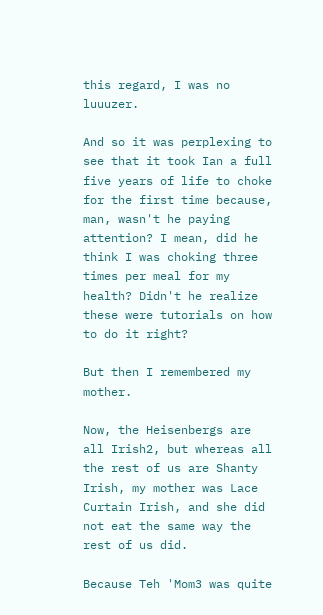this regard, I was no luuuzer.

And so it was perplexing to see that it took Ian a full five years of life to choke for the first time because, man, wasn't he paying attention? I mean, did he think I was choking three times per meal for my health? Didn't he realize these were tutorials on how to do it right?

But then I remembered my mother.

Now, the Heisenbergs are all Irish2, but whereas all the rest of us are Shanty Irish, my mother was Lace Curtain Irish, and she did not eat the same way the rest of us did.

Because Teh 'Mom3 was quite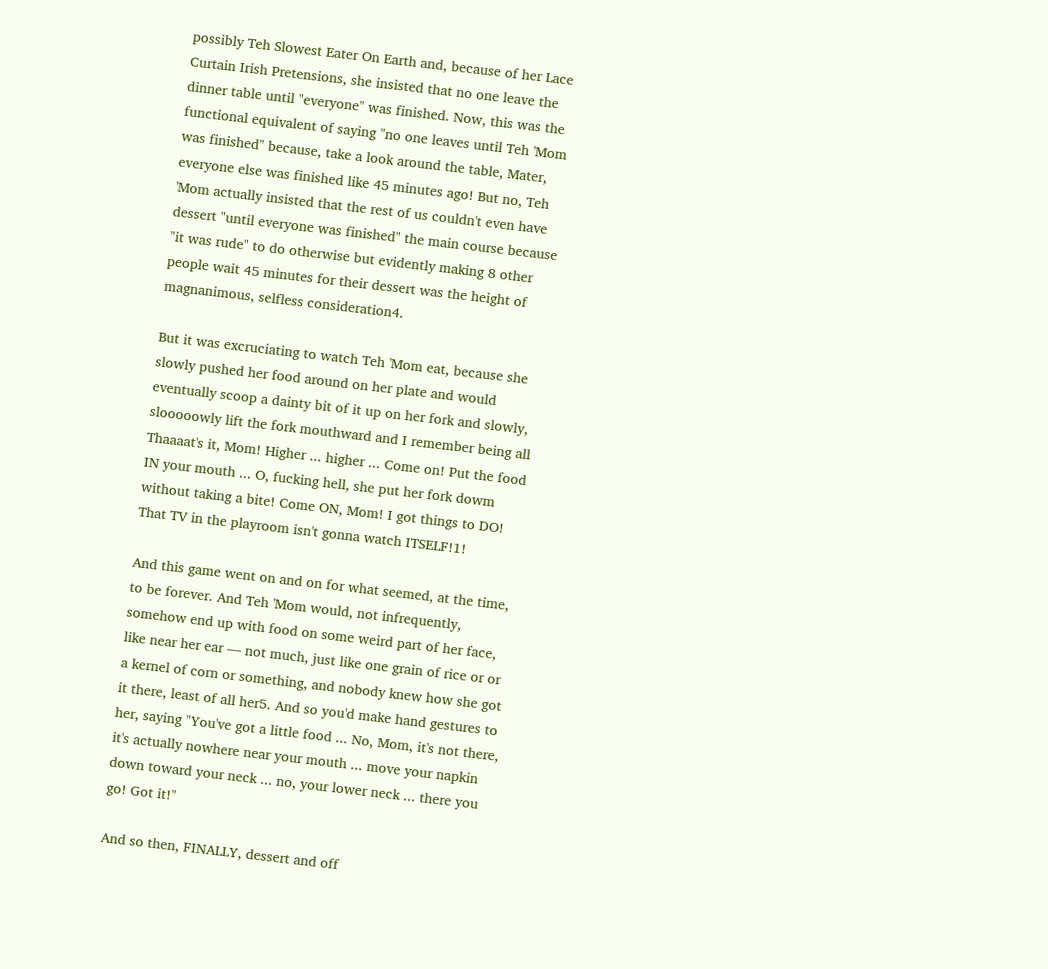possibly Teh Slowest Eater On Earth and, because of her Lace Curtain Irish Pretensions, she insisted that no one leave the dinner table until "everyone" was finished. Now, this was the functional equivalent of saying "no one leaves until Teh 'Mom was finished" because, take a look around the table, Mater, everyone else was finished like 45 minutes ago! But no, Teh 'Mom actually insisted that the rest of us couldn't even have dessert "until everyone was finished" the main course because "it was rude" to do otherwise but evidently making 8 other people wait 45 minutes for their dessert was the height of magnanimous, selfless consideration4.

But it was excruciating to watch Teh 'Mom eat, because she slowly pushed her food around on her plate and would eventually scoop a dainty bit of it up on her fork and slowly, slooooowly lift the fork mouthward and I remember being all Thaaaat's it, Mom! Higher ... higher ... Come on! Put the food IN your mouth ... O, fucking hell, she put her fork dowm without taking a bite! Come ON, Mom! I got things to DO! That TV in the playroom isn't gonna watch ITSELF!1!

And this game went on and on for what seemed, at the time, to be forever. And Teh 'Mom would, not infrequently, somehow end up with food on some weird part of her face, like near her ear — not much, just like one grain of rice or or a kernel of corn or something, and nobody knew how she got it there, least of all her5. And so you'd make hand gestures to her, saying "You've got a little food ... No, Mom, it's not there, it's actually nowhere near your mouth ... move your napkin down toward your neck ... no, your lower neck ... there you go! Got it!"

And so then, FINALLY, dessert and off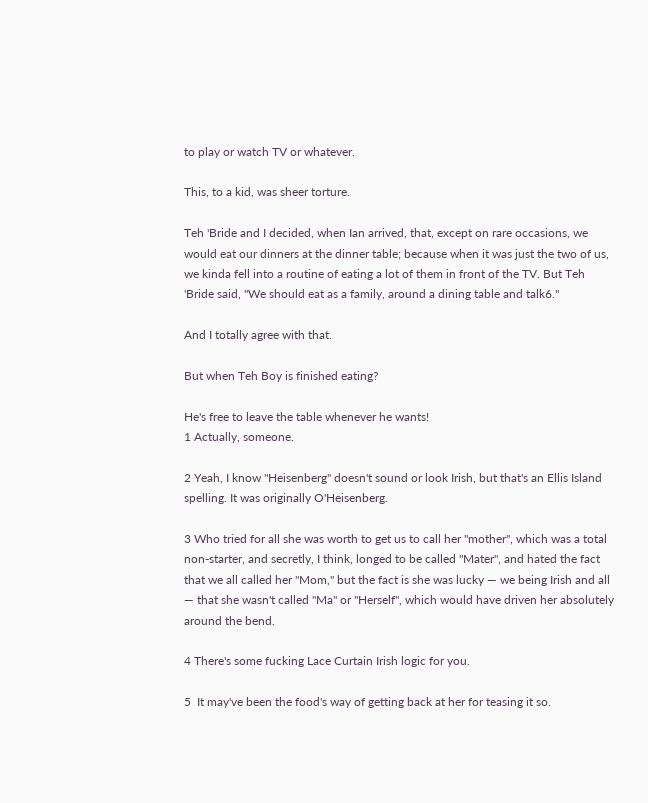to play or watch TV or whatever.

This, to a kid, was sheer torture.

Teh 'Bride and I decided, when Ian arrived, that, except on rare occasions, we would eat our dinners at the dinner table; because when it was just the two of us, we kinda fell into a routine of eating a lot of them in front of the TV. But Teh 'Bride said, "We should eat as a family, around a dining table and talk6."

And I totally agree with that.

But when Teh Boy is finished eating?

He's free to leave the table whenever he wants!
1 Actually, someone.

2 Yeah, I know "Heisenberg" doesn't sound or look Irish, but that's an Ellis Island spelling. It was originally O'Heisenberg.

3 Who tried for all she was worth to get us to call her "mother", which was a total non-starter, and secretly, I think, longed to be called "Mater", and hated the fact that we all called her "Mom," but the fact is she was lucky — we being Irish and all — that she wasn't called "Ma" or "Herself", which would have driven her absolutely around the bend.

4 There's some fucking Lace Curtain Irish logic for you.

5  It may've been the food's way of getting back at her for teasing it so.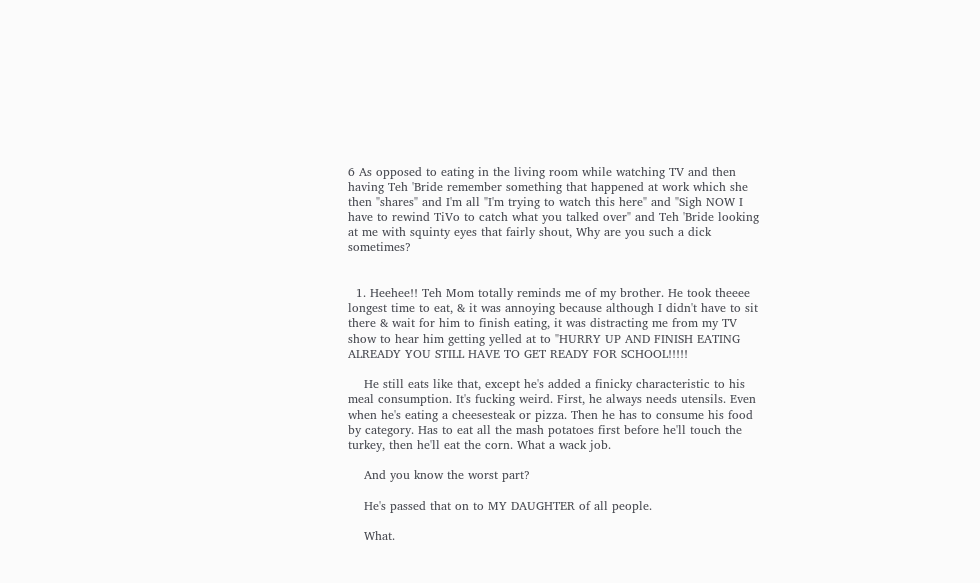6 As opposed to eating in the living room while watching TV and then having Teh 'Bride remember something that happened at work which she then "shares" and I'm all "I'm trying to watch this here" and "Sigh NOW I have to rewind TiVo to catch what you talked over" and Teh 'Bride looking at me with squinty eyes that fairly shout, Why are you such a dick sometimes?


  1. Heehee!! Teh Mom totally reminds me of my brother. He took theeee longest time to eat, & it was annoying because although I didn't have to sit there & wait for him to finish eating, it was distracting me from my TV show to hear him getting yelled at to "HURRY UP AND FINISH EATING ALREADY YOU STILL HAVE TO GET READY FOR SCHOOL!!!!!

    He still eats like that, except he's added a finicky characteristic to his meal consumption. It's fucking weird. First, he always needs utensils. Even when he's eating a cheesesteak or pizza. Then he has to consume his food by category. Has to eat all the mash potatoes first before he'll touch the turkey, then he'll eat the corn. What a wack job.

    And you know the worst part?

    He's passed that on to MY DAUGHTER of all people.

    What.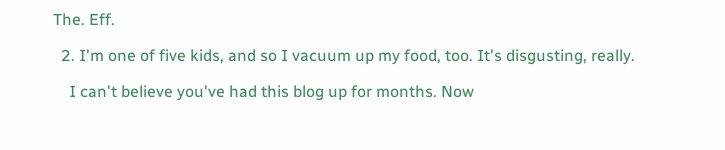The. Eff.

  2. I'm one of five kids, and so I vacuum up my food, too. It's disgusting, really.

    I can't believe you've had this blog up for months. Now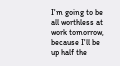I'm going to be all worthless at work tomorrow, because I'll be up half the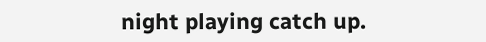night playing catch up.